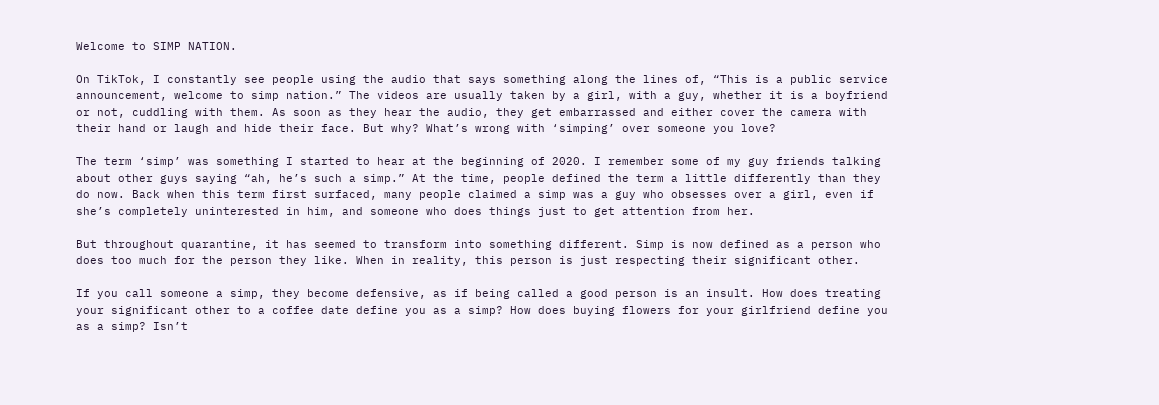Welcome to SIMP NATION.

On TikTok, I constantly see people using the audio that says something along the lines of, “This is a public service announcement, welcome to simp nation.” The videos are usually taken by a girl, with a guy, whether it is a boyfriend or not, cuddling with them. As soon as they hear the audio, they get embarrassed and either cover the camera with their hand or laugh and hide their face. But why? What’s wrong with ‘simping’ over someone you love?

The term ‘simp’ was something I started to hear at the beginning of 2020. I remember some of my guy friends talking about other guys saying “ah, he’s such a simp.” At the time, people defined the term a little differently than they do now. Back when this term first surfaced, many people claimed a simp was a guy who obsesses over a girl, even if she’s completely uninterested in him, and someone who does things just to get attention from her.

But throughout quarantine, it has seemed to transform into something different. Simp is now defined as a person who does too much for the person they like. When in reality, this person is just respecting their significant other.

If you call someone a simp, they become defensive, as if being called a good person is an insult. How does treating your significant other to a coffee date define you as a simp? How does buying flowers for your girlfriend define you as a simp? Isn’t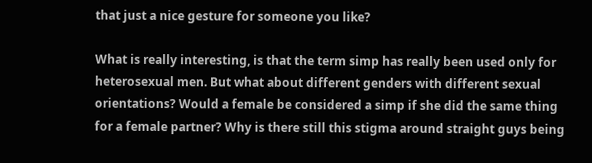that just a nice gesture for someone you like?

What is really interesting, is that the term simp has really been used only for heterosexual men. But what about different genders with different sexual orientations? Would a female be considered a simp if she did the same thing for a female partner? Why is there still this stigma around straight guys being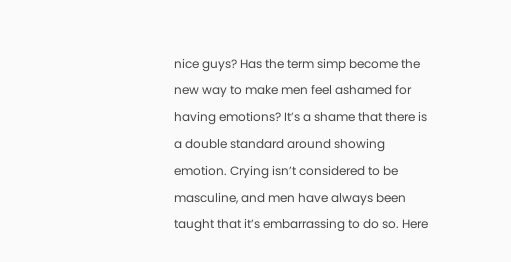nice guys? Has the term simp become the new way to make men feel ashamed for having emotions? It’s a shame that there is a double standard around showing emotion. Crying isn’t considered to be masculine, and men have always been taught that it’s embarrassing to do so. Here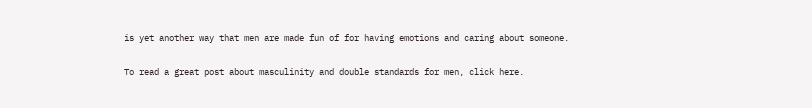is yet another way that men are made fun of for having emotions and caring about someone.

To read a great post about masculinity and double standards for men, click here.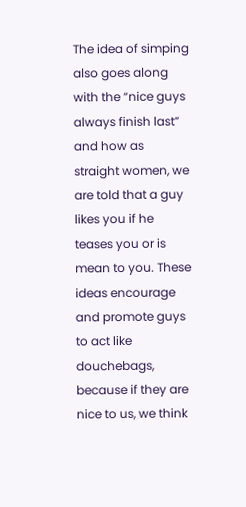The idea of simping also goes along with the “nice guys always finish last” and how as straight women, we are told that a guy likes you if he teases you or is mean to you. These ideas encourage and promote guys to act like douchebags, because if they are nice to us, we think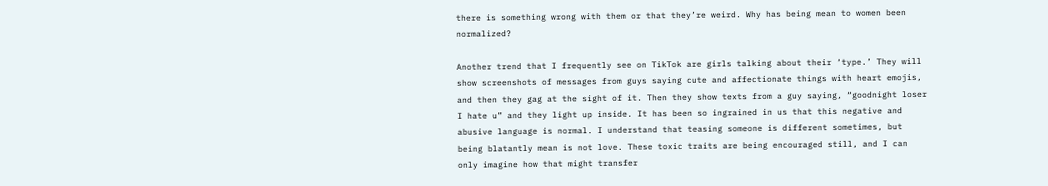there is something wrong with them or that they’re weird. Why has being mean to women been normalized?

Another trend that I frequently see on TikTok are girls talking about their ‘type.’ They will show screenshots of messages from guys saying cute and affectionate things with heart emojis, and then they gag at the sight of it. Then they show texts from a guy saying, “goodnight loser I hate u” and they light up inside. It has been so ingrained in us that this negative and abusive language is normal. I understand that teasing someone is different sometimes, but being blatantly mean is not love. These toxic traits are being encouraged still, and I can only imagine how that might transfer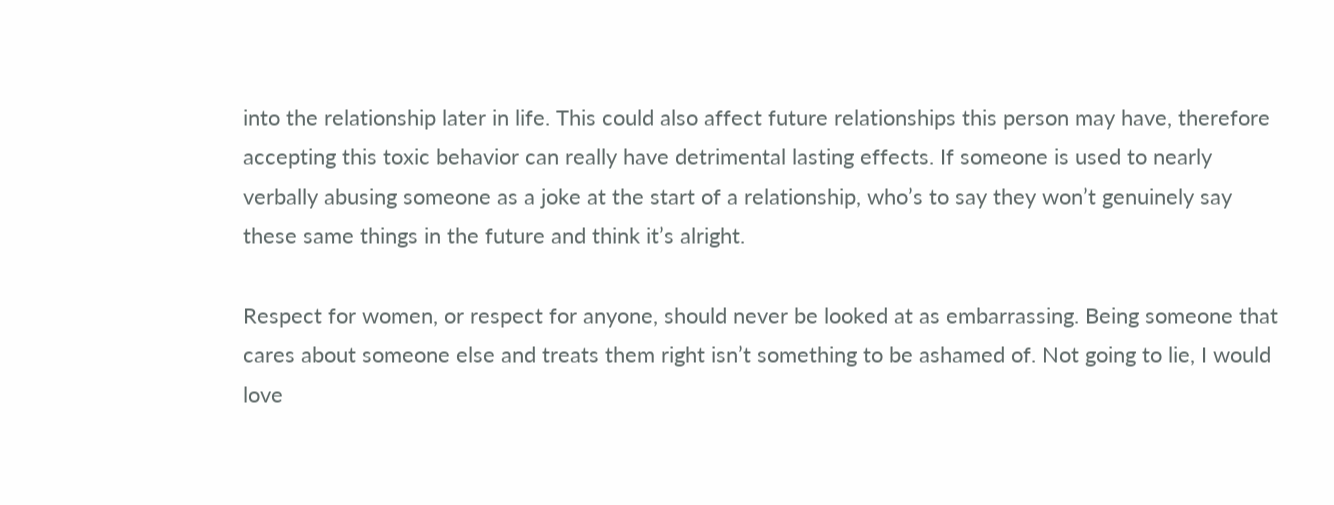into the relationship later in life. This could also affect future relationships this person may have, therefore accepting this toxic behavior can really have detrimental lasting effects. If someone is used to nearly verbally abusing someone as a joke at the start of a relationship, who’s to say they won’t genuinely say these same things in the future and think it’s alright.

Respect for women, or respect for anyone, should never be looked at as embarrassing. Being someone that cares about someone else and treats them right isn’t something to be ashamed of. Not going to lie, I would love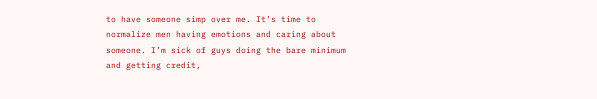to have someone simp over me. It’s time to normalize men having emotions and caring about someone. I’m sick of guys doing the bare minimum and getting credit,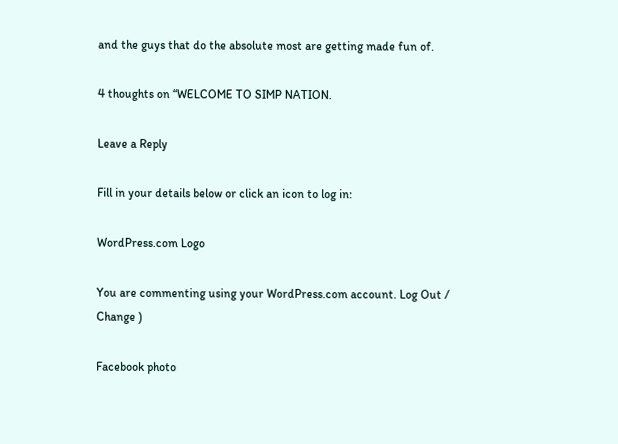and the guys that do the absolute most are getting made fun of.

4 thoughts on “WELCOME TO SIMP NATION.

Leave a Reply

Fill in your details below or click an icon to log in:

WordPress.com Logo

You are commenting using your WordPress.com account. Log Out /  Change )

Facebook photo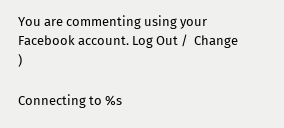You are commenting using your Facebook account. Log Out /  Change )

Connecting to %s